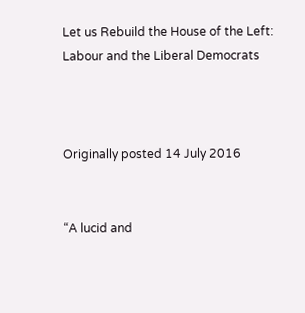Let us Rebuild the House of the Left: Labour and the Liberal Democrats



Originally posted 14 July 2016


“A lucid and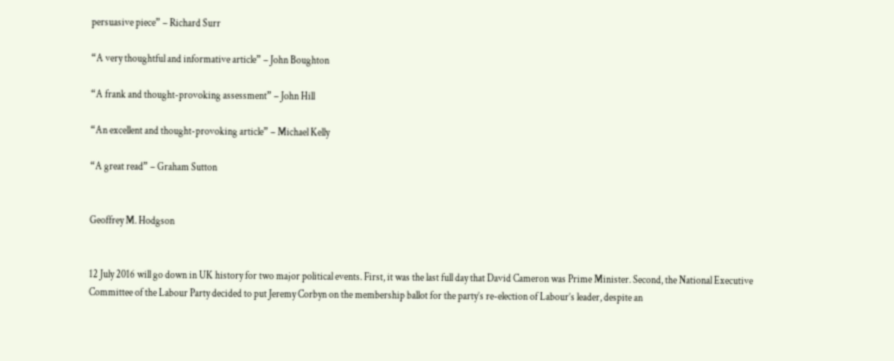persuasive piece” – Richard Surr

“A very thoughtful and informative article” – John Boughton

“A frank and thought-provoking assessment” – John Hill

“An excellent and thought-provoking article” – Michael Kelly

“A great read” – Graham Sutton


Geoffrey M. Hodgson


12 July 2016 will go down in UK history for two major political events. First, it was the last full day that David Cameron was Prime Minister. Second, the National Executive Committee of the Labour Party decided to put Jeremy Corbyn on the membership ballot for the party’s re-election of Labour’s leader, despite an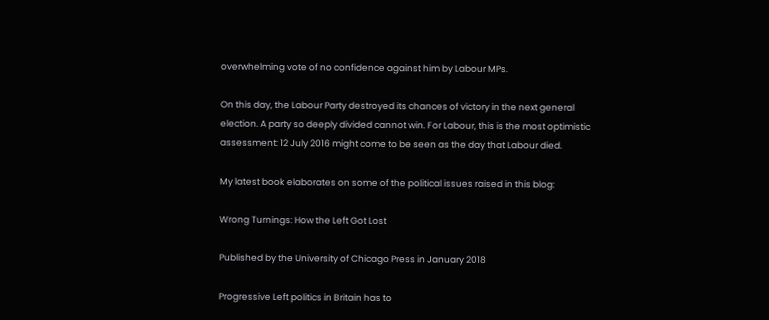overwhelming vote of no confidence against him by Labour MPs.

On this day, the Labour Party destroyed its chances of victory in the next general election. A party so deeply divided cannot win. For Labour, this is the most optimistic assessment: 12 July 2016 might come to be seen as the day that Labour died.

My latest book elaborates on some of the political issues raised in this blog:

Wrong Turnings: How the Left Got Lost

Published by the University of Chicago Press in January 2018

Progressive Left politics in Britain has to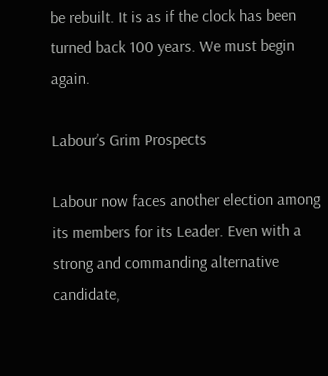be rebuilt. It is as if the clock has been turned back 100 years. We must begin again.

Labour’s Grim Prospects

Labour now faces another election among its members for its Leader. Even with a strong and commanding alternative candidate,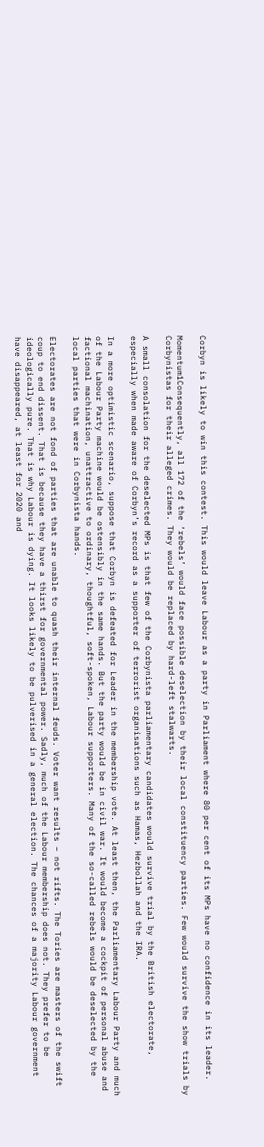Corbyn is likely to win this contest. This would leave Labour as a party in Parliament where 80 per cent of its MPs have no confidence in its leader.

Momentum1Consequently, all 172 of the ‘rebels’ would face possible deselection by their local constituency parties. Few would survive the show trials by Corbynistas for their alleged crimes. They would be replaced by hard-left stalwarts.

A small consolation for the deselected MPs is that few of the Corbynista parliamentary candidates would survive trial by the British electorate, especially when made aware of Corbyn’s record as a supporter of terrorist organisations such as Hamas, Hezbollah and the IRA.

In a more optimistic scenario, suppose that Corbyn is defeated for Leader in the membership vote. At least then, the Parliamentary Labour Party and much of the Labour Party machine would be ostensibly in the same hands. But the party would be in civil war. It would become a cockpit of personal abuse and factional machination, unattractive to ordinary, thoughtful, soft-spoken, Labour supporters. Many of the so-called rebels would be deselected by the local parties that were in Corbynista hands.

Electorates are not fond of parties that are unable to quash their internal feuds. Voter want results – not rifts. The Tories are masters of the swift coup to end dissent. That is because they have a thirst for governmental power. Sadly, much of the Labour membership does not. They prefer to be ideologically pure. That is why Labour is dying. It looks likely to be pulverised in a general election. The chances of a majority Labour government have disappeared, at least for 2020 and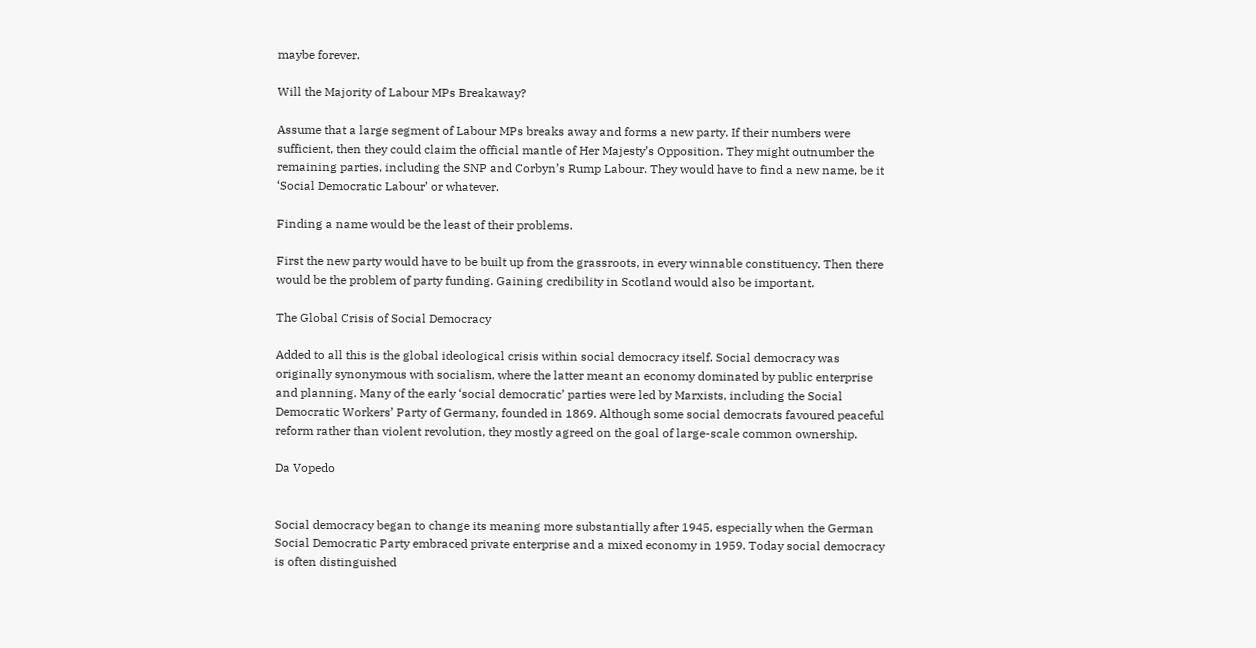maybe forever.

Will the Majority of Labour MPs Breakaway?

Assume that a large segment of Labour MPs breaks away and forms a new party. If their numbers were sufficient, then they could claim the official mantle of Her Majesty’s Opposition. They might outnumber the remaining parties, including the SNP and Corbyn’s Rump Labour. They would have to find a new name, be it ‘Social Democratic Labour’ or whatever.

Finding a name would be the least of their problems.

First the new party would have to be built up from the grassroots, in every winnable constituency. Then there would be the problem of party funding. Gaining credibility in Scotland would also be important.

The Global Crisis of Social Democracy

Added to all this is the global ideological crisis within social democracy itself. Social democracy was originally synonymous with socialism, where the latter meant an economy dominated by public enterprise and planning. Many of the early ‘social democratic’ parties were led by Marxists, including the Social Democratic Workers’ Party of Germany, founded in 1869. Although some social democrats favoured peaceful reform rather than violent revolution, they mostly agreed on the goal of large-scale common ownership.

Da Vopedo


Social democracy began to change its meaning more substantially after 1945, especially when the German Social Democratic Party embraced private enterprise and a mixed economy in 1959. Today social democracy is often distinguished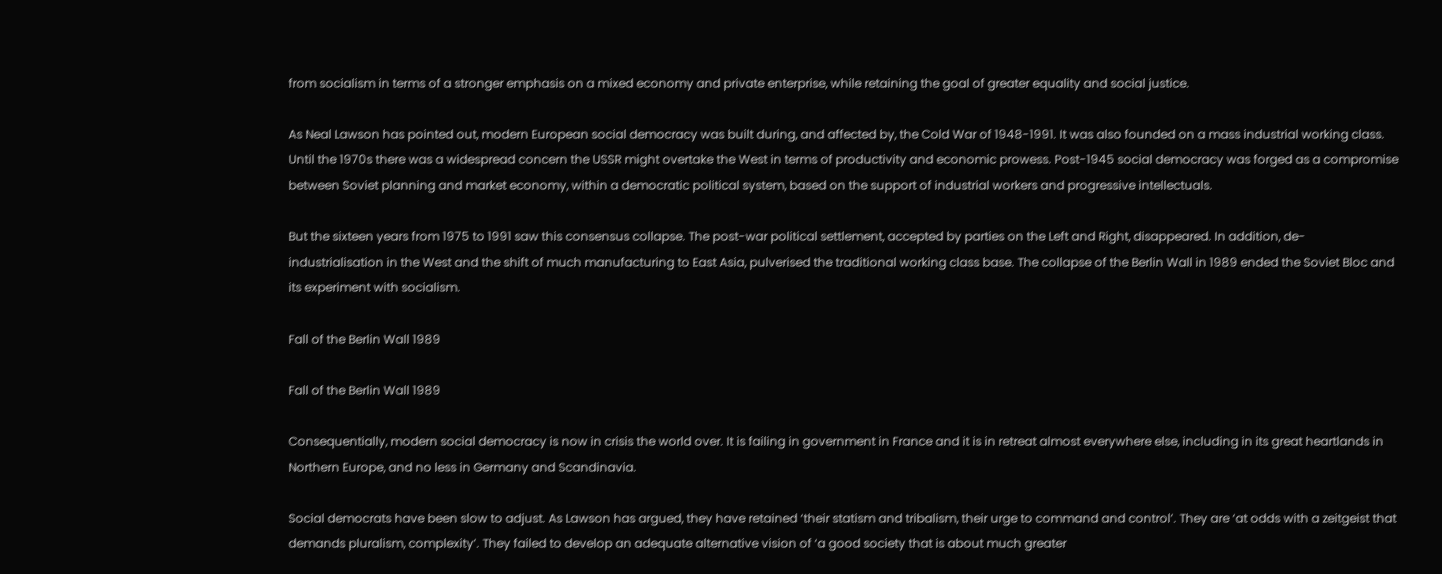from socialism in terms of a stronger emphasis on a mixed economy and private enterprise, while retaining the goal of greater equality and social justice.

As Neal Lawson has pointed out, modern European social democracy was built during, and affected by, the Cold War of 1948-1991. It was also founded on a mass industrial working class. Until the 1970s there was a widespread concern the USSR might overtake the West in terms of productivity and economic prowess. Post-1945 social democracy was forged as a compromise between Soviet planning and market economy, within a democratic political system, based on the support of industrial workers and progressive intellectuals.

But the sixteen years from 1975 to 1991 saw this consensus collapse. The post-war political settlement, accepted by parties on the Left and Right, disappeared. In addition, de-industrialisation in the West and the shift of much manufacturing to East Asia, pulverised the traditional working class base. The collapse of the Berlin Wall in 1989 ended the Soviet Bloc and its experiment with socialism.

Fall of the Berlin Wall 1989

Fall of the Berlin Wall 1989

Consequentially, modern social democracy is now in crisis the world over. It is failing in government in France and it is in retreat almost everywhere else, including in its great heartlands in Northern Europe, and no less in Germany and Scandinavia.

Social democrats have been slow to adjust. As Lawson has argued, they have retained ‘their statism and tribalism, their urge to command and control’. They are ‘at odds with a zeitgeist that demands pluralism, complexity’. They failed to develop an adequate alternative vision of ‘a good society that is about much greater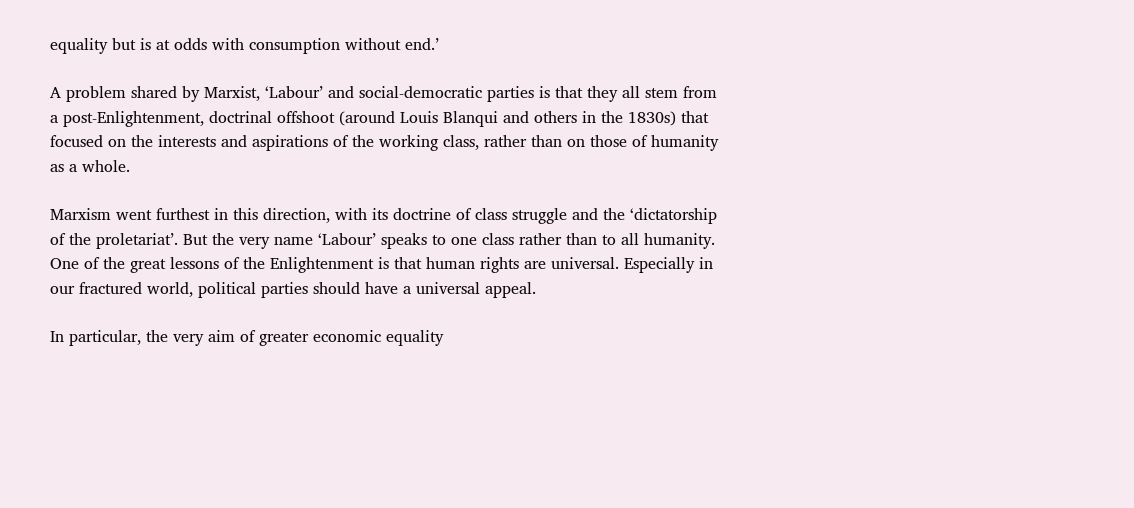equality but is at odds with consumption without end.’

A problem shared by Marxist, ‘Labour’ and social-democratic parties is that they all stem from a post-Enlightenment, doctrinal offshoot (around Louis Blanqui and others in the 1830s) that focused on the interests and aspirations of the working class, rather than on those of humanity as a whole.

Marxism went furthest in this direction, with its doctrine of class struggle and the ‘dictatorship of the proletariat’. But the very name ‘Labour’ speaks to one class rather than to all humanity. One of the great lessons of the Enlightenment is that human rights are universal. Especially in our fractured world, political parties should have a universal appeal.

In particular, the very aim of greater economic equality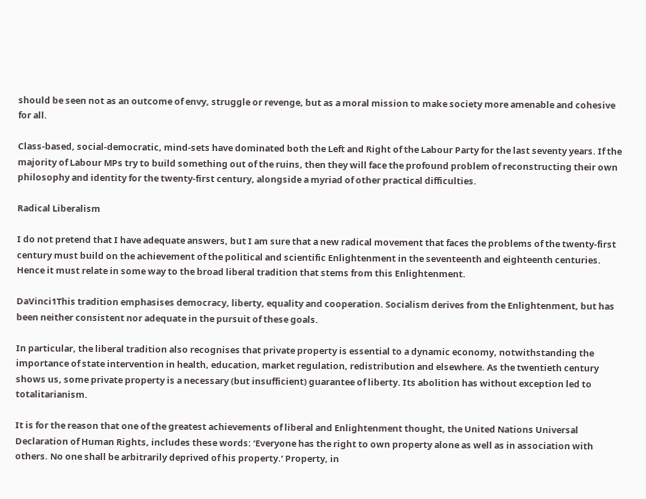should be seen not as an outcome of envy, struggle or revenge, but as a moral mission to make society more amenable and cohesive for all.

Class-based, social-democratic, mind-sets have dominated both the Left and Right of the Labour Party for the last seventy years. If the majority of Labour MPs try to build something out of the ruins, then they will face the profound problem of reconstructing their own philosophy and identity for the twenty-first century, alongside a myriad of other practical difficulties.

Radical Liberalism

I do not pretend that I have adequate answers, but I am sure that a new radical movement that faces the problems of the twenty-first century must build on the achievement of the political and scientific Enlightenment in the seventeenth and eighteenth centuries. Hence it must relate in some way to the broad liberal tradition that stems from this Enlightenment.

DaVinci1This tradition emphasises democracy, liberty, equality and cooperation. Socialism derives from the Enlightenment, but has been neither consistent nor adequate in the pursuit of these goals.

In particular, the liberal tradition also recognises that private property is essential to a dynamic economy, notwithstanding the importance of state intervention in health, education, market regulation, redistribution and elsewhere. As the twentieth century shows us, some private property is a necessary (but insufficient) guarantee of liberty. Its abolition has without exception led to totalitarianism.

It is for the reason that one of the greatest achievements of liberal and Enlightenment thought, the United Nations Universal Declaration of Human Rights, includes these words: ‘Everyone has the right to own property alone as well as in association with others. No one shall be arbitrarily deprived of his property.’ Property, in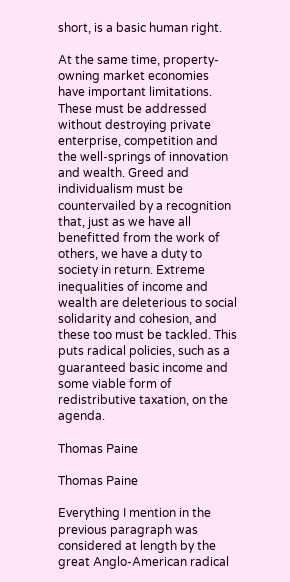short, is a basic human right.

At the same time, property-owning market economies have important limitations. These must be addressed without destroying private enterprise, competition and the well-springs of innovation and wealth. Greed and individualism must be countervailed by a recognition that, just as we have all benefitted from the work of others, we have a duty to society in return. Extreme inequalities of income and wealth are deleterious to social solidarity and cohesion, and these too must be tackled. This puts radical policies, such as a guaranteed basic income and some viable form of redistributive taxation, on the agenda.

Thomas Paine

Thomas Paine

Everything I mention in the previous paragraph was considered at length by the great Anglo-American radical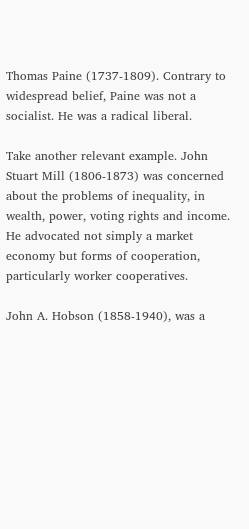Thomas Paine (1737-1809). Contrary to widespread belief, Paine was not a socialist. He was a radical liberal.

Take another relevant example. John Stuart Mill (1806-1873) was concerned about the problems of inequality, in wealth, power, voting rights and income. He advocated not simply a market economy but forms of cooperation, particularly worker cooperatives.

John A. Hobson (1858-1940), was a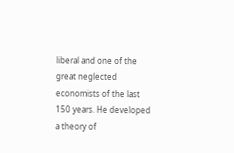liberal and one of the great neglected economists of the last 150 years. He developed a theory of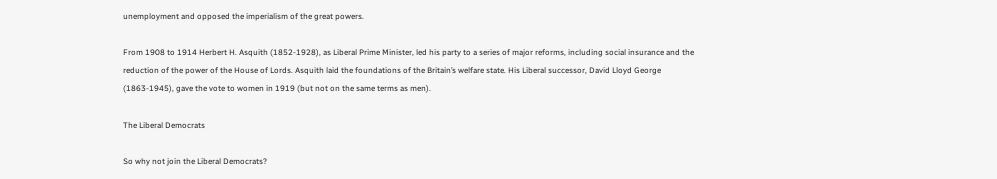unemployment and opposed the imperialism of the great powers.

From 1908 to 1914 Herbert H. Asquith (1852-1928), as Liberal Prime Minister, led his party to a series of major reforms, including social insurance and the reduction of the power of the House of Lords. Asquith laid the foundations of the Britain’s welfare state. His Liberal successor, David Lloyd George (1863-1945), gave the vote to women in 1919 (but not on the same terms as men).

The Liberal Democrats

So why not join the Liberal Democrats?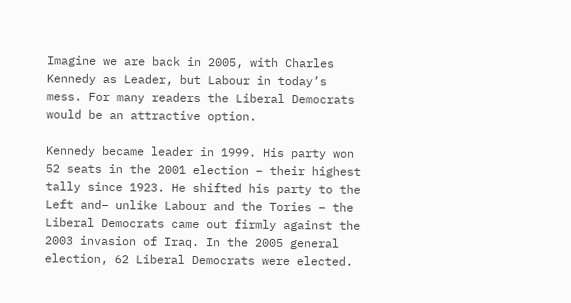Imagine we are back in 2005, with Charles Kennedy as Leader, but Labour in today’s mess. For many readers the Liberal Democrats would be an attractive option.

Kennedy became leader in 1999. His party won 52 seats in the 2001 election – their highest tally since 1923. He shifted his party to the Left and– unlike Labour and the Tories – the Liberal Democrats came out firmly against the 2003 invasion of Iraq. In the 2005 general election, 62 Liberal Democrats were elected.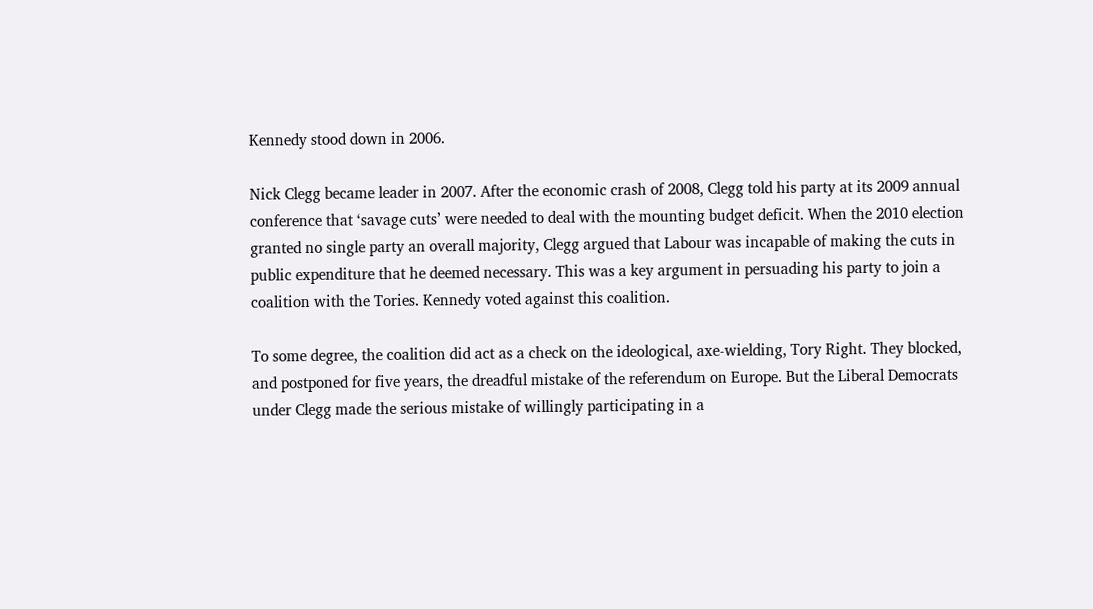Kennedy stood down in 2006.

Nick Clegg became leader in 2007. After the economic crash of 2008, Clegg told his party at its 2009 annual conference that ‘savage cuts’ were needed to deal with the mounting budget deficit. When the 2010 election granted no single party an overall majority, Clegg argued that Labour was incapable of making the cuts in public expenditure that he deemed necessary. This was a key argument in persuading his party to join a coalition with the Tories. Kennedy voted against this coalition.

To some degree, the coalition did act as a check on the ideological, axe-wielding, Tory Right. They blocked, and postponed for five years, the dreadful mistake of the referendum on Europe. But the Liberal Democrats under Clegg made the serious mistake of willingly participating in a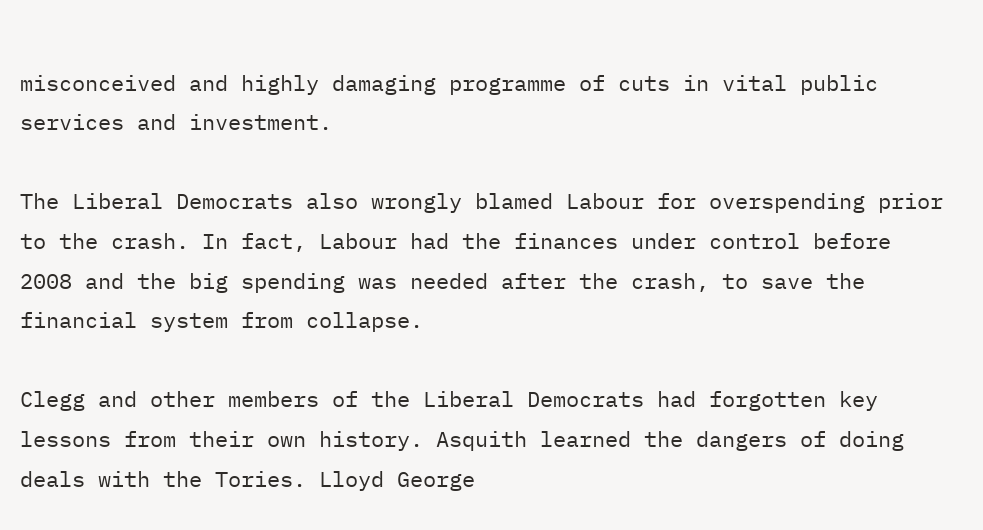misconceived and highly damaging programme of cuts in vital public services and investment.

The Liberal Democrats also wrongly blamed Labour for overspending prior to the crash. In fact, Labour had the finances under control before 2008 and the big spending was needed after the crash, to save the financial system from collapse.

Clegg and other members of the Liberal Democrats had forgotten key lessons from their own history. Asquith learned the dangers of doing deals with the Tories. Lloyd George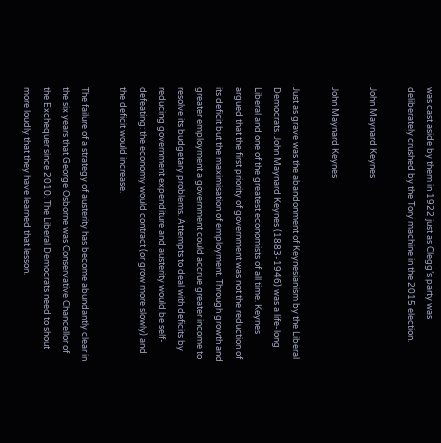was cast aside by them in 1922 just as Clegg’s party was deliberately crushed by the Tory machine in the 2015 election.

John Maynard Keynes

John Maynard Keynes

Just as grave was the abandonment of Keynesianism by the Liberal Democrats. John Maynard Keynes (1883-1946) was a life-long Liberal and one of the greatest economists of all time. Keynes argued that the first priority of government was not the reduction of its deficit but the maximisation of employment. Through growth and greater employment a government could accrue greater income to resolve its budgetary problems. Attempts to deal with deficits by reducing government expenditure and austerity would be self-defeating: the economy would contract (or grow more slowly) and the deficit would increase.

The failure of a strategy of austerity has become abundantly clear in the six years that George Osborne was Conservative Chancellor of the Exchequer since 2010. The Liberal Democrats need to shout more loudly that they have learned that lesson.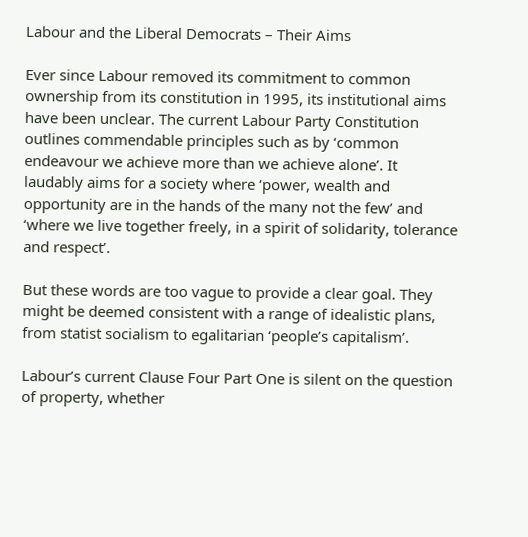Labour and the Liberal Democrats – Their Aims

Ever since Labour removed its commitment to common ownership from its constitution in 1995, its institutional aims have been unclear. The current Labour Party Constitution outlines commendable principles such as by ‘common endeavour we achieve more than we achieve alone’. It laudably aims for a society where ‘power, wealth and opportunity are in the hands of the many not the few’ and ‘where we live together freely, in a spirit of solidarity, tolerance and respect’.

But these words are too vague to provide a clear goal. They might be deemed consistent with a range of idealistic plans, from statist socialism to egalitarian ‘people’s capitalism’.

Labour’s current Clause Four Part One is silent on the question of property, whether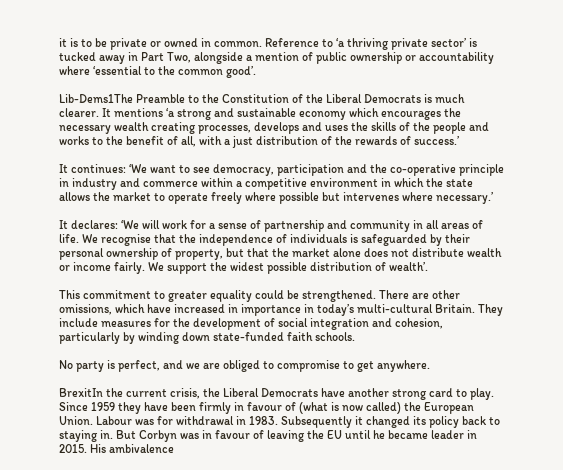it is to be private or owned in common. Reference to ‘a thriving private sector’ is tucked away in Part Two, alongside a mention of public ownership or accountability where ‘essential to the common good’.

Lib-Dems1The Preamble to the Constitution of the Liberal Democrats is much clearer. It mentions ‘a strong and sustainable economy which encourages the necessary wealth creating processes, develops and uses the skills of the people and works to the benefit of all, with a just distribution of the rewards of success.’

It continues: ‘We want to see democracy, participation and the co-operative principle in industry and commerce within a competitive environment in which the state allows the market to operate freely where possible but intervenes where necessary.’

It declares: ‘We will work for a sense of partnership and community in all areas of life. We recognise that the independence of individuals is safeguarded by their personal ownership of property, but that the market alone does not distribute wealth or income fairly. We support the widest possible distribution of wealth’.

This commitment to greater equality could be strengthened. There are other omissions, which have increased in importance in today’s multi-cultural Britain. They include measures for the development of social integration and cohesion, particularly by winding down state-funded faith schools.

No party is perfect, and we are obliged to compromise to get anywhere.

BrexitIn the current crisis, the Liberal Democrats have another strong card to play. Since 1959 they have been firmly in favour of (what is now called) the European Union. Labour was for withdrawal in 1983. Subsequently it changed its policy back to staying in. But Corbyn was in favour of leaving the EU until he became leader in 2015. His ambivalence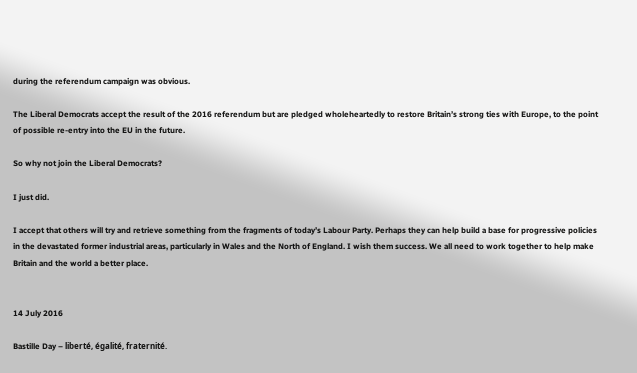during the referendum campaign was obvious.

The Liberal Democrats accept the result of the 2016 referendum but are pledged wholeheartedly to restore Britain’s strong ties with Europe, to the point of possible re-entry into the EU in the future.

So why not join the Liberal Democrats?

I just did.

I accept that others will try and retrieve something from the fragments of today’s Labour Party. Perhaps they can help build a base for progressive policies in the devastated former industrial areas, particularly in Wales and the North of England. I wish them success. We all need to work together to help make Britain and the world a better place.


14 July 2016

Bastille Day – liberté, égalité, fraternité.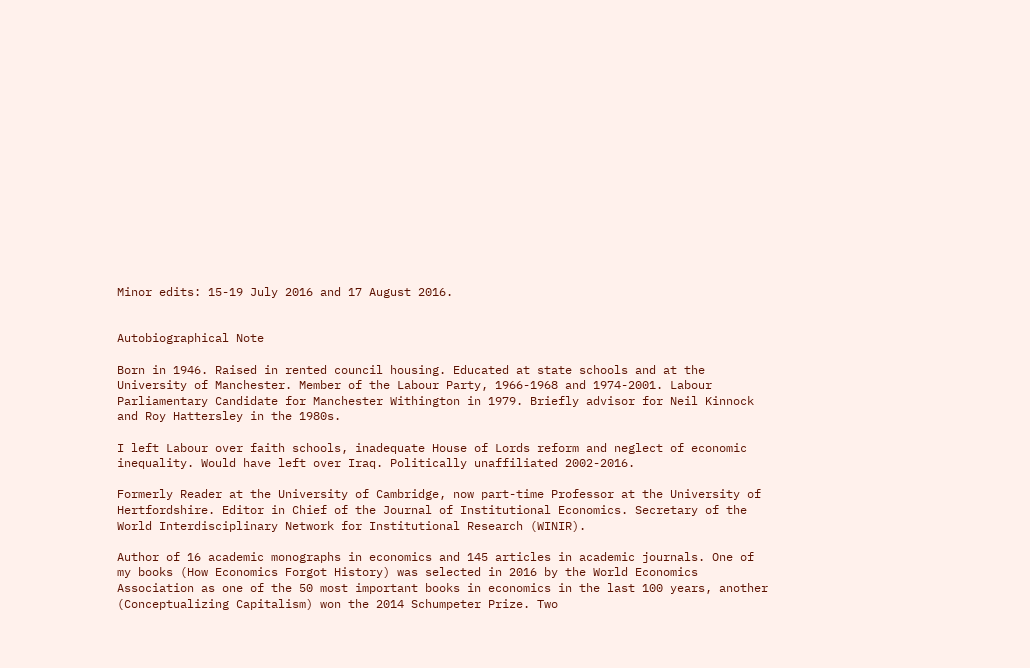Minor edits: 15-19 July 2016 and 17 August 2016.


Autobiographical Note

Born in 1946. Raised in rented council housing. Educated at state schools and at the University of Manchester. Member of the Labour Party, 1966-1968 and 1974-2001. Labour Parliamentary Candidate for Manchester Withington in 1979. Briefly advisor for Neil Kinnock and Roy Hattersley in the 1980s.

I left Labour over faith schools, inadequate House of Lords reform and neglect of economic inequality. Would have left over Iraq. Politically unaffiliated 2002-2016.

Formerly Reader at the University of Cambridge, now part-time Professor at the University of Hertfordshire. Editor in Chief of the Journal of Institutional Economics. Secretary of the World Interdisciplinary Network for Institutional Research (WINIR).

Author of 16 academic monographs in economics and 145 articles in academic journals. One of my books (How Economics Forgot History) was selected in 2016 by the World Economics Association as one of the 50 most important books in economics in the last 100 years, another (Conceptualizing Capitalism) won the 2014 Schumpeter Prize. Two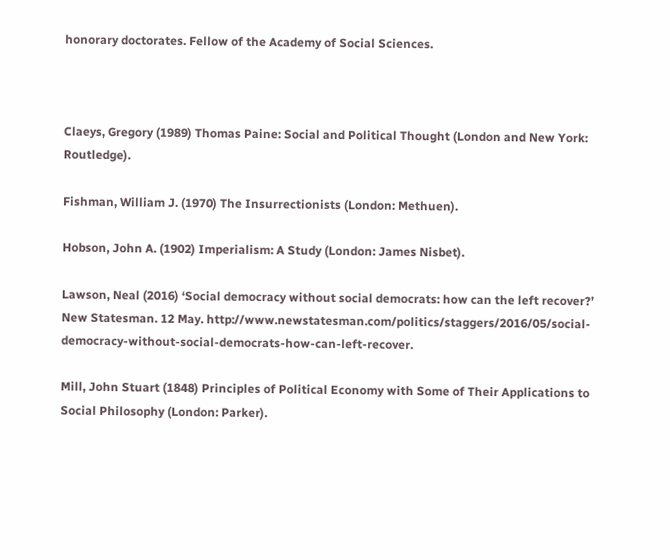honorary doctorates. Fellow of the Academy of Social Sciences.



Claeys, Gregory (1989) Thomas Paine: Social and Political Thought (London and New York: Routledge).

Fishman, William J. (1970) The Insurrectionists (London: Methuen).

Hobson, John A. (1902) Imperialism: A Study (London: James Nisbet).

Lawson, Neal (2016) ‘Social democracy without social democrats: how can the left recover?’ New Statesman. 12 May. http://www.newstatesman.com/politics/staggers/2016/05/social-democracy-without-social-democrats-how-can-left-recover.

Mill, John Stuart (1848) Principles of Political Economy with Some of Their Applications to Social Philosophy (London: Parker).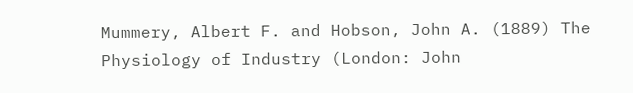Mummery, Albert F. and Hobson, John A. (1889) The Physiology of Industry (London: John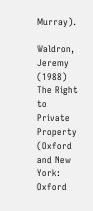Murray).

Waldron, Jeremy (1988) The Right to Private Property (Oxford and New York: Oxford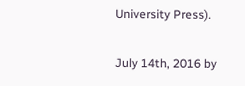University Press).

July 14th, 2016 by